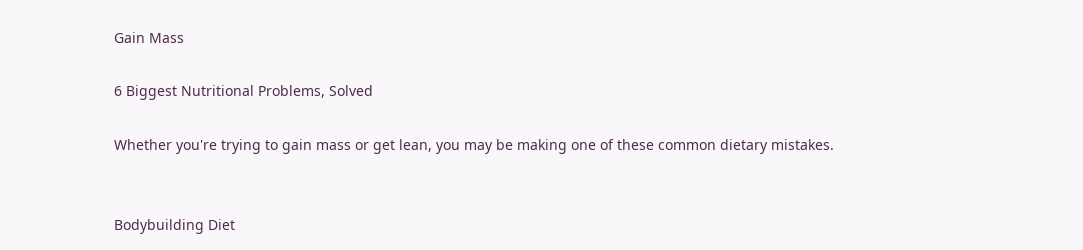Gain Mass

6 Biggest Nutritional Problems, Solved

Whether you're trying to gain mass or get lean, you may be making one of these common dietary mistakes.


Bodybuilding Diet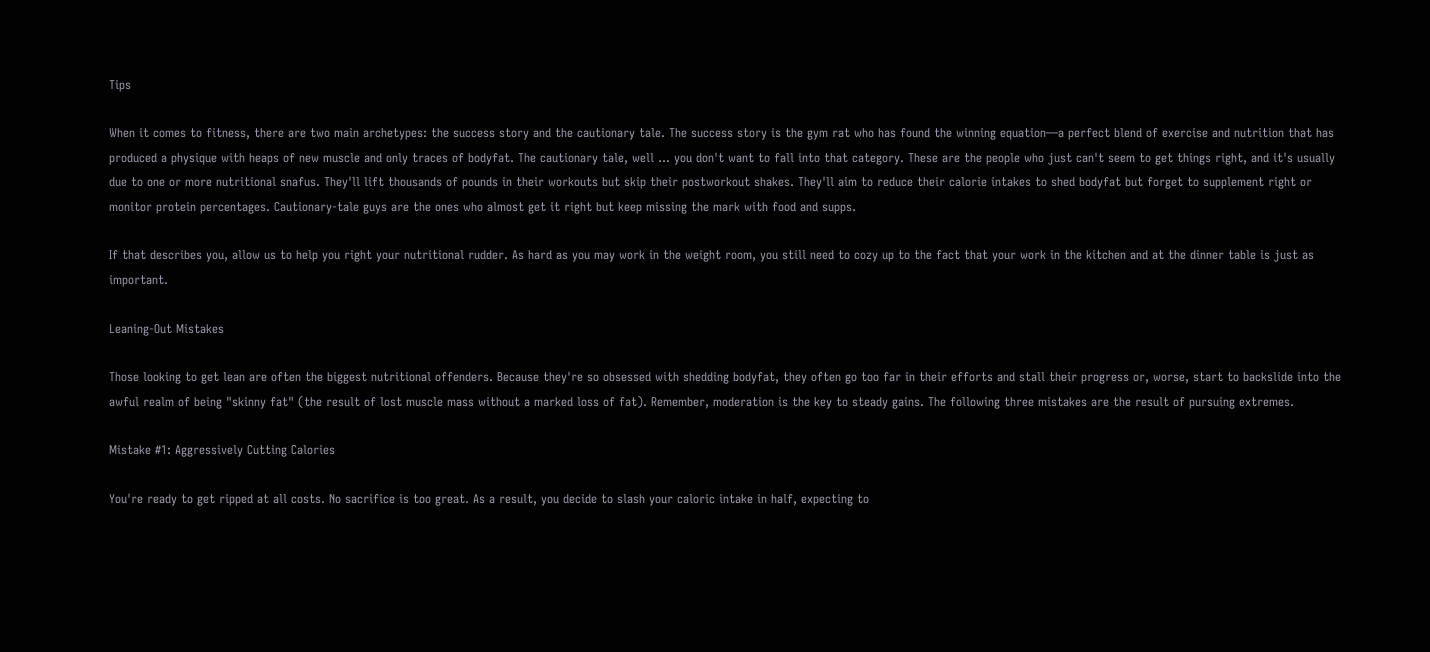Tips

When it comes to fitness, there are two main archetypes: the success story and the cautionary tale. The success story is the gym rat who has found the winning equation—a perfect blend of exercise and nutrition that has produced a physique with heaps of new muscle and only traces of bodyfat. The cautionary tale, well … you don't want to fall into that category. These are the people who just can't seem to get things right, and it's usually due to one or more nutritional snafus. They'll lift thousands of pounds in their workouts but skip their postworkout shakes. They'll aim to reduce their calorie intakes to shed bodyfat but forget to supplement right or monitor protein percentages. Cautionary-tale guys are the ones who almost get it right but keep missing the mark with food and supps.

If that describes you, allow us to help you right your nutritional rudder. As hard as you may work in the weight room, you still need to cozy up to the fact that your work in the kitchen and at the dinner table is just as important.

Leaning-Out Mistakes

Those looking to get lean are often the biggest nutritional offenders. Because they're so obsessed with shedding bodyfat, they often go too far in their efforts and stall their progress or, worse, start to backslide into the awful realm of being "skinny fat" (the result of lost muscle mass without a marked loss of fat). Remember, moderation is the key to steady gains. The following three mistakes are the result of pursuing extremes.

Mistake #1: Aggressively Cutting Calories

You're ready to get ripped at all costs. No sacrifice is too great. As a result, you decide to slash your caloric intake in half, expecting to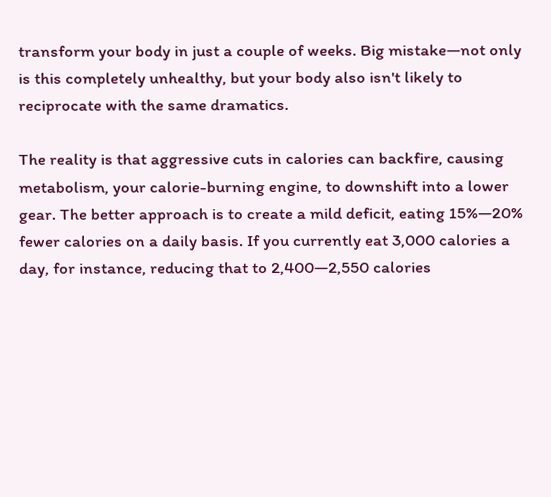transform your body in just a couple of weeks. Big mistake—not only is this completely unhealthy, but your body also isn't likely to reciprocate with the same dramatics.

The reality is that aggressive cuts in calories can backfire, causing metabolism, your calorie-burning engine, to downshift into a lower gear. The better approach is to create a mild deficit, eating 15%—20% fewer calories on a daily basis. If you currently eat 3,000 calories a day, for instance, reducing that to 2,400—2,550 calories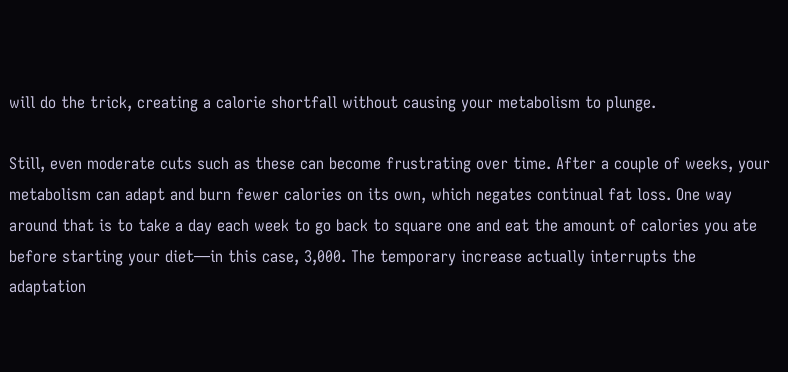will do the trick, creating a calorie shortfall without causing your metabolism to plunge.

Still, even moderate cuts such as these can become frustrating over time. After a couple of weeks, your metabolism can adapt and burn fewer calories on its own, which negates continual fat loss. One way around that is to take a day each week to go back to square one and eat the amount of calories you ate before starting your diet—in this case, 3,000. The temporary increase actually interrupts the adaptation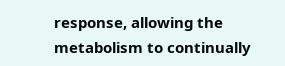response, allowing the metabolism to continually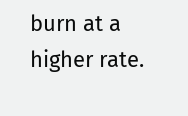burn at a higher rate.